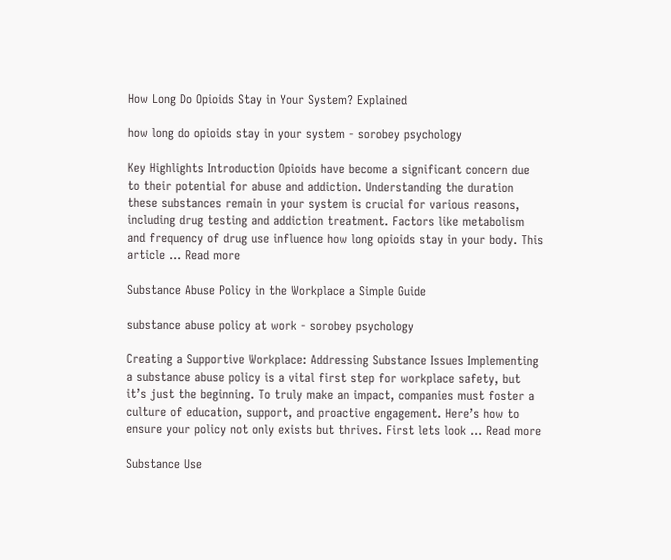How Long Do Opioids Stay in Your System? Explained

how long do opioids stay in your system - sorobey psychology

Key Highlights Introduction Opioids have become a significant concern due to their potential for abuse and addiction. Understanding the duration these substances remain in your system is crucial for various reasons, including drug testing and addiction treatment. Factors like metabolism and frequency of drug use influence how long opioids stay in your body. This article … Read more

Substance Abuse Policy in the Workplace a Simple Guide

substance abuse policy at work - sorobey psychology

Creating a Supportive Workplace: Addressing Substance Issues Implementing a substance abuse policy is a vital first step for workplace safety, but it’s just the beginning. To truly make an impact, companies must foster a culture of education, support, and proactive engagement. Here’s how to ensure your policy not only exists but thrives. First lets look … Read more

Substance Use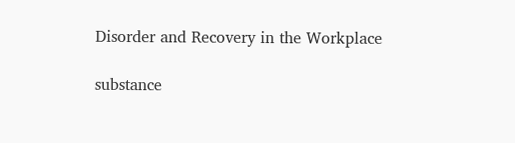Disorder and Recovery in the Workplace

substance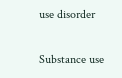use disorder

Substance use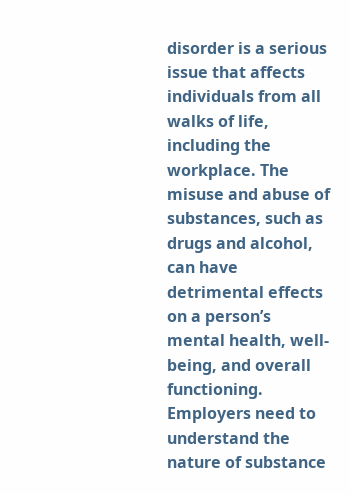disorder is a serious issue that affects individuals from all walks of life, including the workplace. The misuse and abuse of substances, such as drugs and alcohol, can have detrimental effects on a person’s mental health, well-being, and overall functioning. Employers need to understand the nature of substance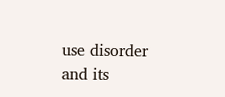use disorder and its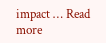impact … Read more